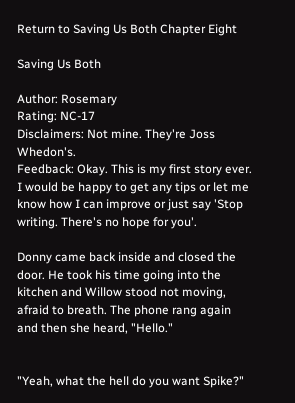Return to Saving Us Both Chapter Eight

Saving Us Both

Author: Rosemary
Rating: NC-17
Disclaimers: Not mine. They're Joss Whedon's.
Feedback: Okay. This is my first story ever. I would be happy to get any tips or let me know how I can improve or just say 'Stop writing. There's no hope for you'.

Donny came back inside and closed the door. He took his time going into the kitchen and Willow stood not moving, afraid to breath. The phone rang again and then she heard, "Hello."


"Yeah, what the hell do you want Spike?"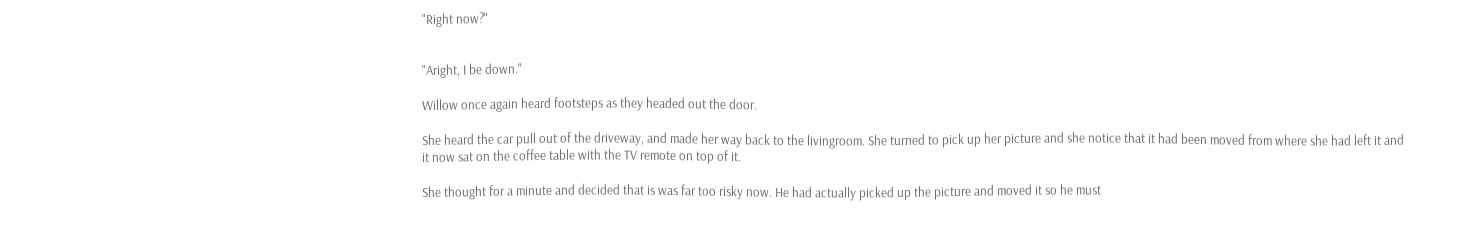"Right now?"


"Aright, I be down."

Willow once again heard footsteps as they headed out the door.

She heard the car pull out of the driveway, and made her way back to the livingroom. She turned to pick up her picture and she notice that it had been moved from where she had left it and it now sat on the coffee table with the TV remote on top of it.

She thought for a minute and decided that is was far too risky now. He had actually picked up the picture and moved it so he must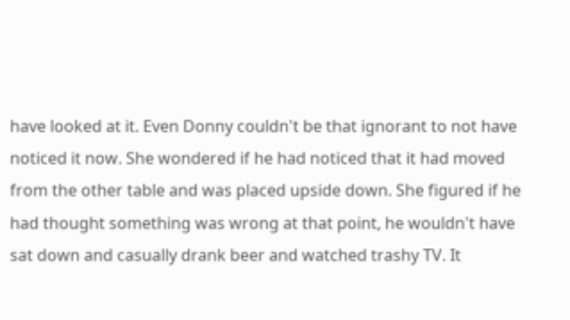have looked at it. Even Donny couldn't be that ignorant to not have noticed it now. She wondered if he had noticed that it had moved from the other table and was placed upside down. She figured if he had thought something was wrong at that point, he wouldn't have sat down and casually drank beer and watched trashy TV. It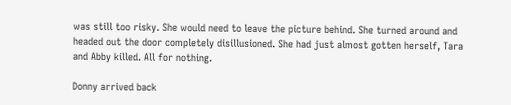was still too risky. She would need to leave the picture behind. She turned around and headed out the door completely disillusioned. She had just almost gotten herself, Tara and Abby killed. All for nothing.

Donny arrived back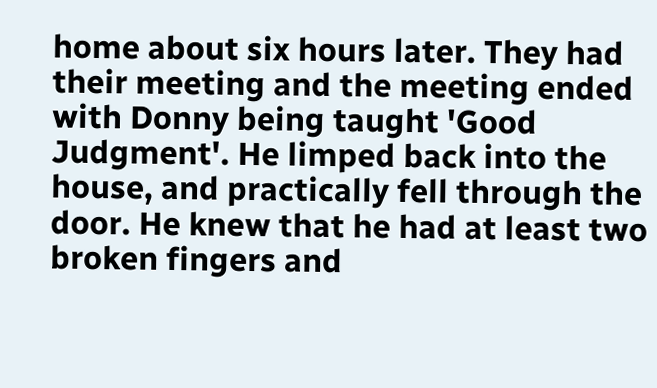home about six hours later. They had their meeting and the meeting ended with Donny being taught 'Good Judgment'. He limped back into the house, and practically fell through the door. He knew that he had at least two broken fingers and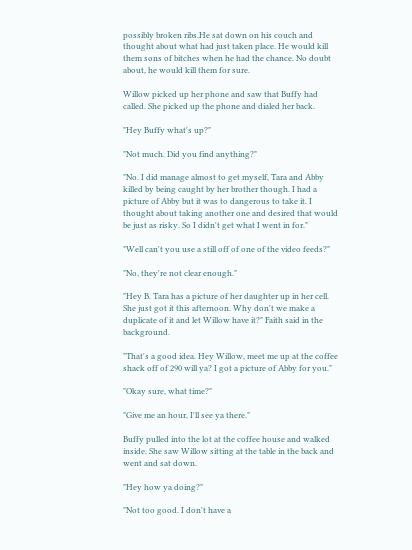possibly broken ribs.He sat down on his couch and thought about what had just taken place. He would kill them sons of bitches when he had the chance. No doubt about, he would kill them for sure.

Willow picked up her phone and saw that Buffy had called. She picked up the phone and dialed her back.

"Hey Buffy what's up?"

"Not much. Did you find anything?"

"No. I did manage almost to get myself, Tara and Abby killed by being caught by her brother though. I had a picture of Abby but it was to dangerous to take it. I thought about taking another one and desired that would be just as risky. So I didn't get what I went in for."

"Well can't you use a still off of one of the video feeds?"

"No, they're not clear enough."

"Hey B. Tara has a picture of her daughter up in her cell. She just got it this afternoon. Why don't we make a duplicate of it and let Willow have it?" Faith said in the background.

"That's a good idea. Hey Willow, meet me up at the coffee shack off of 290 will ya? I got a picture of Abby for you."

"Okay sure, what time?"

"Give me an hour, I'll see ya there."

Buffy pulled into the lot at the coffee house and walked inside. She saw Willow sitting at the table in the back and went and sat down.

"Hey how ya doing?"

"Not too good. I don't have a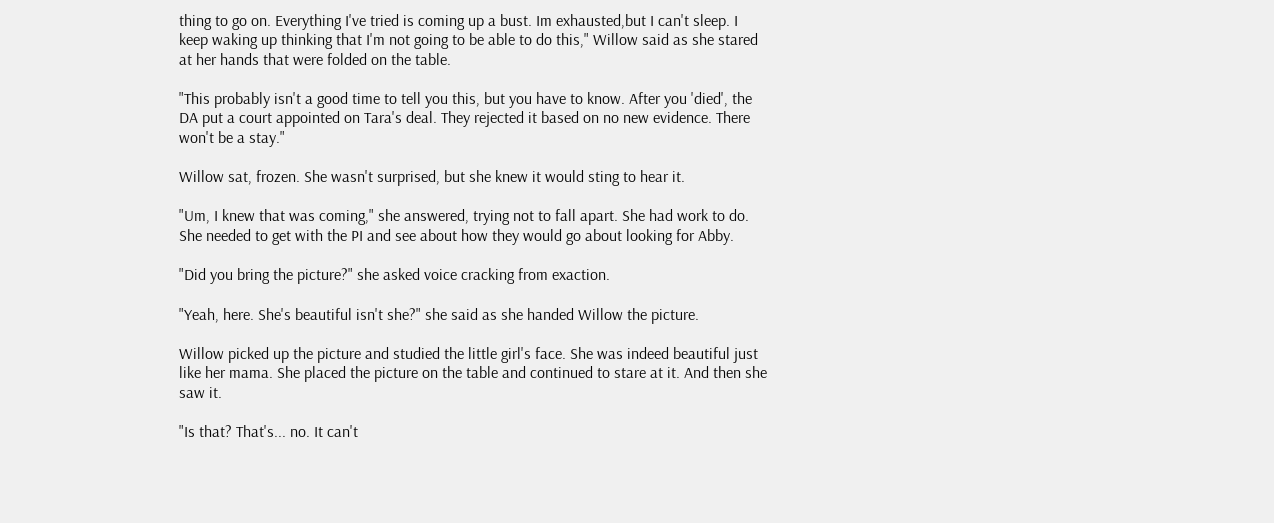thing to go on. Everything I've tried is coming up a bust. Im exhausted,but I can't sleep. I keep waking up thinking that I'm not going to be able to do this," Willow said as she stared at her hands that were folded on the table.

"This probably isn't a good time to tell you this, but you have to know. After you 'died', the DA put a court appointed on Tara's deal. They rejected it based on no new evidence. There won't be a stay."

Willow sat, frozen. She wasn't surprised, but she knew it would sting to hear it.

"Um, I knew that was coming," she answered, trying not to fall apart. She had work to do. She needed to get with the PI and see about how they would go about looking for Abby.

"Did you bring the picture?" she asked voice cracking from exaction.

"Yeah, here. She's beautiful isn't she?" she said as she handed Willow the picture.

Willow picked up the picture and studied the little girl's face. She was indeed beautiful just like her mama. She placed the picture on the table and continued to stare at it. And then she saw it.

"Is that? That's... no. It can't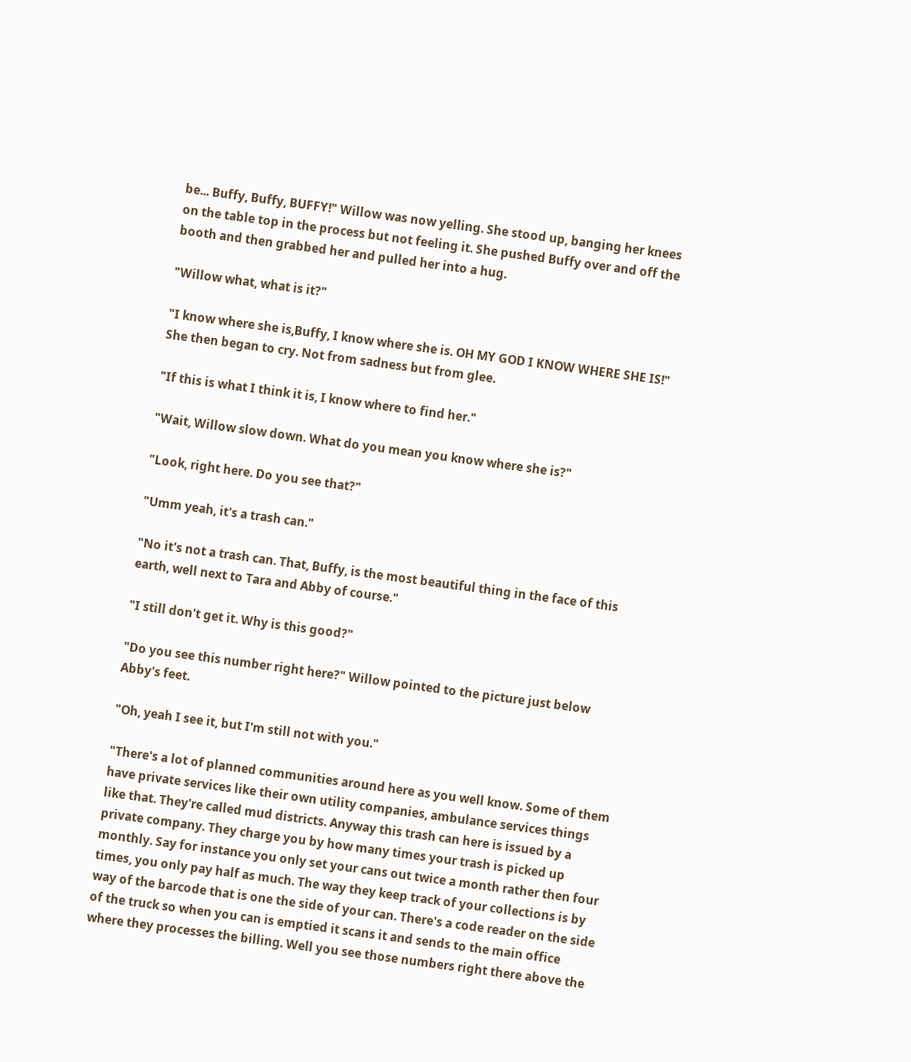be... Buffy, Buffy, BUFFY!" Willow was now yelling. She stood up, banging her knees on the table top in the process but not feeling it. She pushed Buffy over and off the booth and then grabbed her and pulled her into a hug.

"Willow what, what is it?"

"I know where she is,Buffy, I know where she is. OH MY GOD I KNOW WHERE SHE IS!" She then began to cry. Not from sadness but from glee.

"If this is what I think it is, I know where to find her."

"Wait, Willow slow down. What do you mean you know where she is?"

"Look, right here. Do you see that?"

"Umm yeah, it's a trash can."

"No it's not a trash can. That, Buffy, is the most beautiful thing in the face of this earth, well next to Tara and Abby of course."

"I still don't get it. Why is this good?"

"Do you see this number right here?" Willow pointed to the picture just below Abby's feet.

"Oh, yeah I see it, but I'm still not with you."

"There's a lot of planned communities around here as you well know. Some of them have private services like their own utility companies, ambulance services things like that. They're called mud districts. Anyway this trash can here is issued by a private company. They charge you by how many times your trash is picked up monthly. Say for instance you only set your cans out twice a month rather then four times, you only pay half as much. The way they keep track of your collections is by way of the barcode that is one the side of your can. There's a code reader on the side of the truck so when you can is emptied it scans it and sends to the main office where they processes the billing. Well you see those numbers right there above the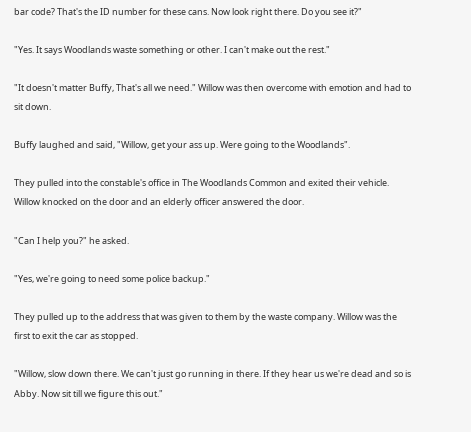bar code? That's the ID number for these cans. Now look right there. Do you see it?"

"Yes. It says Woodlands waste something or other. I can't make out the rest."

"It doesn't matter Buffy, That's all we need." Willow was then overcome with emotion and had to sit down.

Buffy laughed and said, "Willow, get your ass up. Were going to the Woodlands".

They pulled into the constable's office in The Woodlands Common and exited their vehicle. Willow knocked on the door and an elderly officer answered the door.

"Can I help you?" he asked.

"Yes, we're going to need some police backup."

They pulled up to the address that was given to them by the waste company. Willow was the first to exit the car as stopped.

"Willow, slow down there. We can't just go running in there. If they hear us we're dead and so is Abby. Now sit till we figure this out."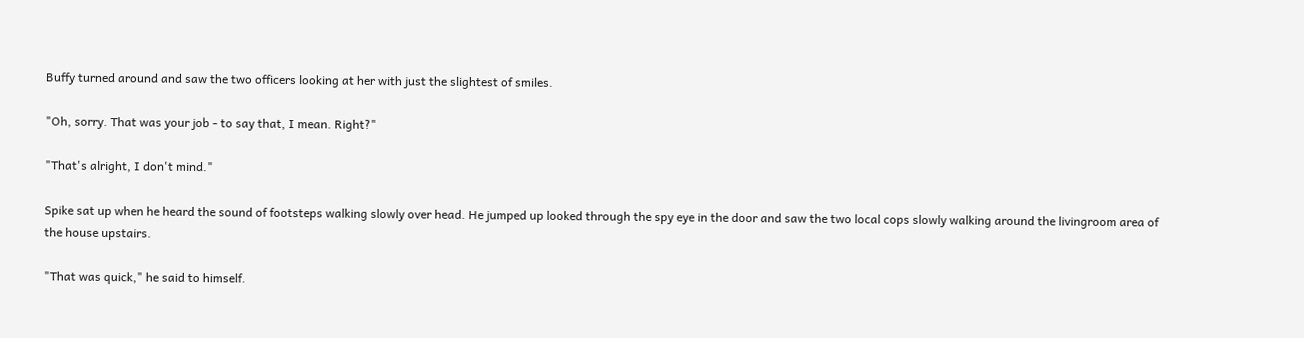Buffy turned around and saw the two officers looking at her with just the slightest of smiles.

"Oh, sorry. That was your job - to say that, I mean. Right?"

"That's alright, I don't mind."

Spike sat up when he heard the sound of footsteps walking slowly over head. He jumped up looked through the spy eye in the door and saw the two local cops slowly walking around the livingroom area of the house upstairs.

"That was quick," he said to himself.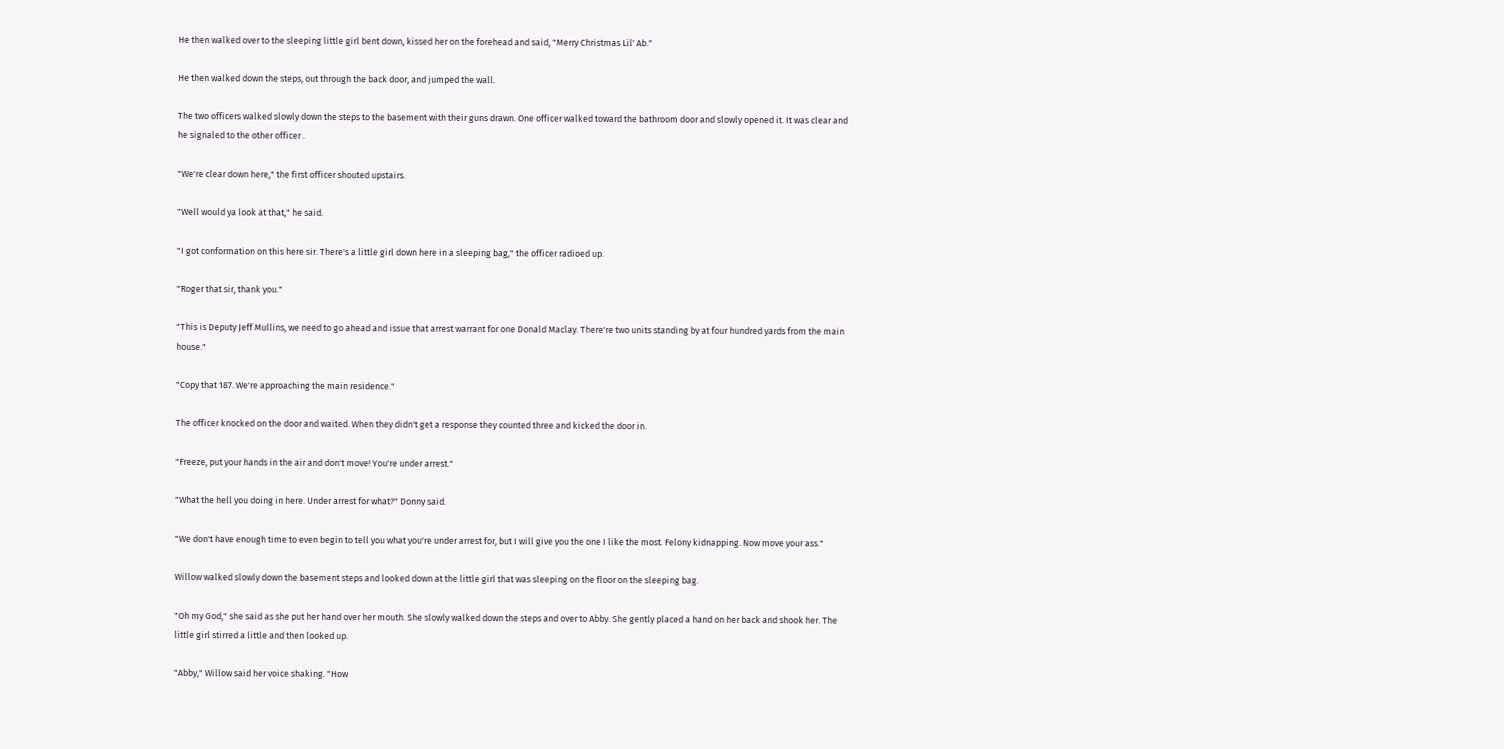He then walked over to the sleeping little girl bent down, kissed her on the forehead and said, "Merry Christmas Lil' Ab."

He then walked down the steps, out through the back door, and jumped the wall.

The two officers walked slowly down the steps to the basement with their guns drawn. One officer walked toward the bathroom door and slowly opened it. It was clear and he signaled to the other officer .

"We're clear down here," the first officer shouted upstairs.

"Well would ya look at that," he said.

"I got conformation on this here sir. There's a little girl down here in a sleeping bag," the officer radioed up.

"Roger that sir, thank you."

"This is Deputy Jeff Mullins, we need to go ahead and issue that arrest warrant for one Donald Maclay. There're two units standing by at four hundred yards from the main house."

"Copy that 187. We're approaching the main residence."

The officer knocked on the door and waited. When they didn't get a response they counted three and kicked the door in.

"Freeze, put your hands in the air and don't move! You're under arrest."

"What the hell you doing in here. Under arrest for what?" Donny said.

"We don't have enough time to even begin to tell you what you're under arrest for, but I will give you the one I like the most. Felony kidnapping. Now move your ass."

Willow walked slowly down the basement steps and looked down at the little girl that was sleeping on the floor on the sleeping bag.

"Oh my God," she said as she put her hand over her mouth. She slowly walked down the steps and over to Abby. She gently placed a hand on her back and shook her. The little girl stirred a little and then looked up.

"Abby," Willow said her voice shaking. "How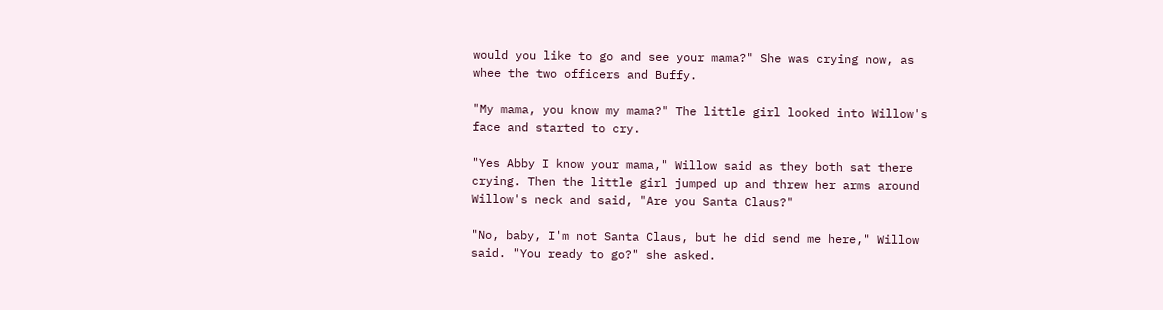would you like to go and see your mama?" She was crying now, as whee the two officers and Buffy.

"My mama, you know my mama?" The little girl looked into Willow's face and started to cry.

"Yes Abby I know your mama," Willow said as they both sat there crying. Then the little girl jumped up and threw her arms around Willow's neck and said, "Are you Santa Claus?"

"No, baby, I'm not Santa Claus, but he did send me here," Willow said. "You ready to go?" she asked.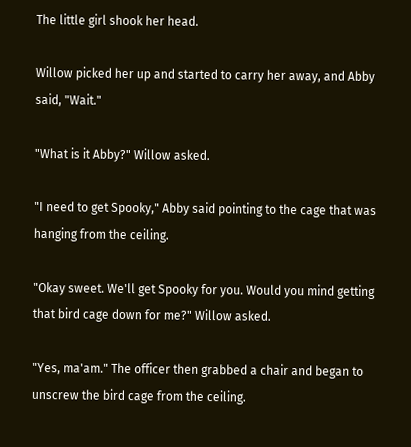The little girl shook her head.

Willow picked her up and started to carry her away, and Abby said, "Wait."

"What is it Abby?" Willow asked.

"I need to get Spooky," Abby said pointing to the cage that was hanging from the ceiling.

"Okay sweet. We'll get Spooky for you. Would you mind getting that bird cage down for me?" Willow asked.

"Yes, ma'am." The officer then grabbed a chair and began to unscrew the bird cage from the ceiling.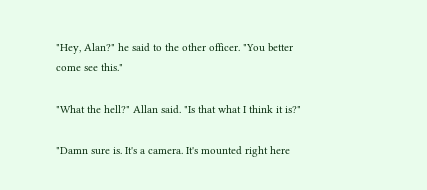"Hey, Alan?" he said to the other officer. "You better come see this."

"What the hell?" Allan said. "Is that what I think it is?"

"Damn sure is. It's a camera. It's mounted right here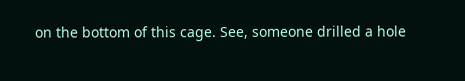on the bottom of this cage. See, someone drilled a hole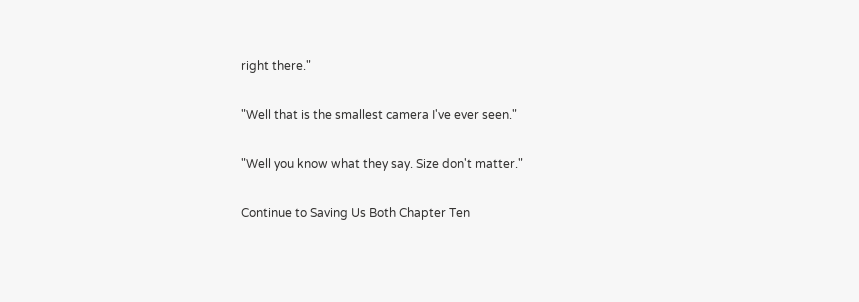right there."

"Well that is the smallest camera I've ever seen."

"Well you know what they say. Size don't matter."

Continue to Saving Us Both Chapter Ten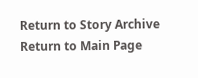Return to Story Archive
Return to Main Page